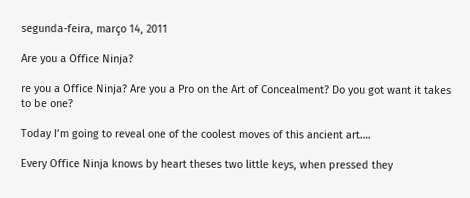segunda-feira, março 14, 2011

Are you a Office Ninja?

re you a Office Ninja? Are you a Pro on the Art of Concealment? Do you got want it takes to be one?

Today I’m going to reveal one of the coolest moves of this ancient art….

Every Office Ninja knows by heart theses two little keys, when pressed they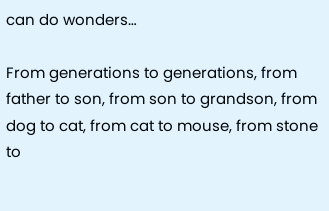can do wonders…

From generations to generations, from father to son, from son to grandson, from dog to cat, from cat to mouse, from stone to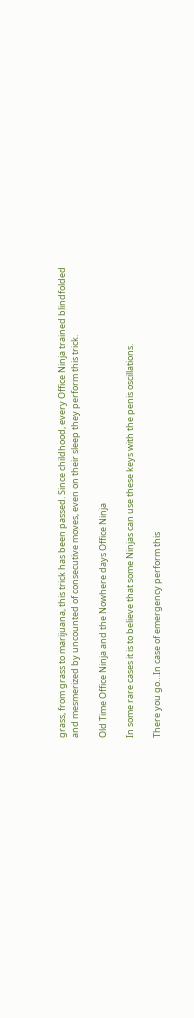grass, from grass to marijuana, this trick has been passed. Since childhood, every Office Ninja trained blindfolded and mesmerized by uncounted of consecutive moves, even on their sleep they perform this trick.

Old Time Office Ninja and the Nowhere days Office Ninja

In some rare cases it is to believe that some Ninjas can use these keys with the penis oscillations.

There you go…In case of emergency perform this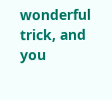wonderful trick, and you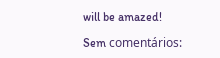will be amazed!

Sem comentários: